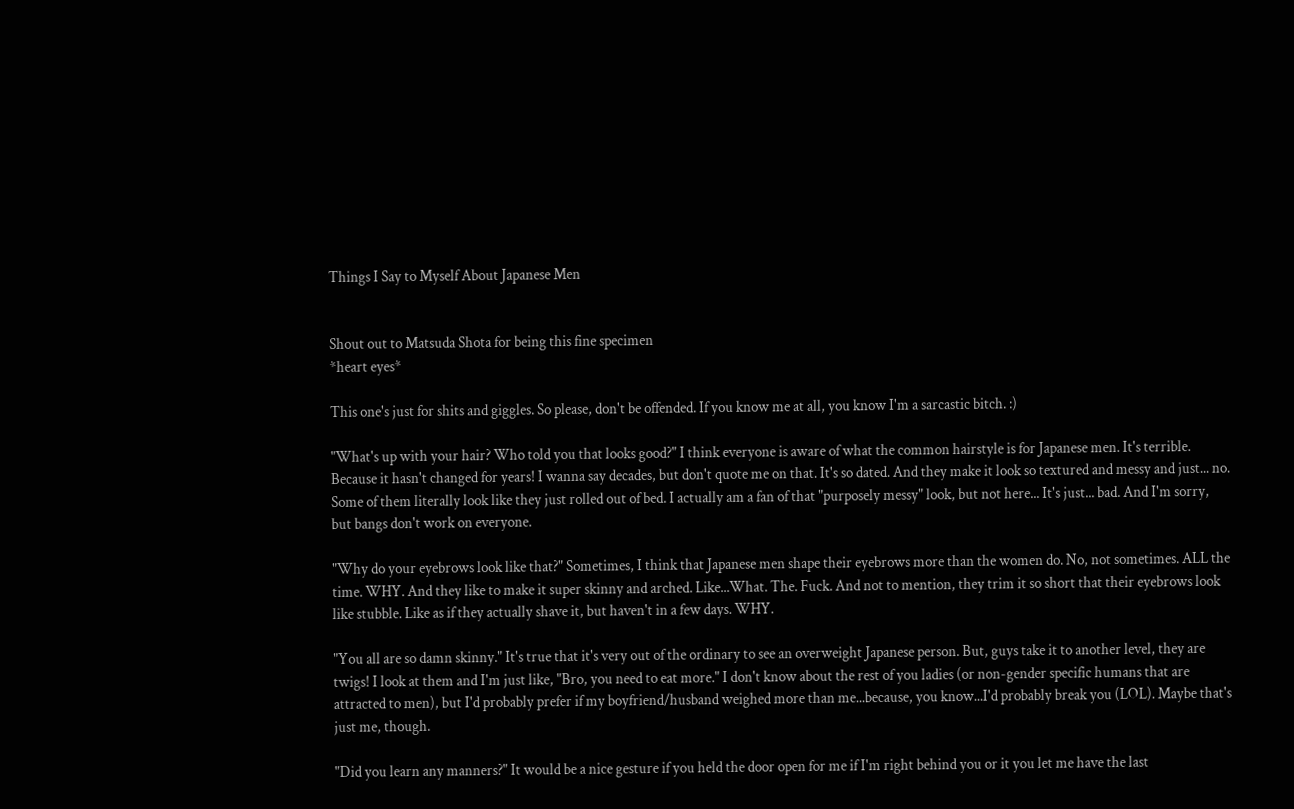Things I Say to Myself About Japanese Men


Shout out to Matsuda Shota for being this fine specimen
*heart eyes*

This one's just for shits and giggles. So please, don't be offended. If you know me at all, you know I'm a sarcastic bitch. :)

"What's up with your hair? Who told you that looks good?" I think everyone is aware of what the common hairstyle is for Japanese men. It's terrible. Because it hasn't changed for years! I wanna say decades, but don't quote me on that. It's so dated. And they make it look so textured and messy and just... no. Some of them literally look like they just rolled out of bed. I actually am a fan of that "purposely messy" look, but not here... It's just... bad. And I'm sorry, but bangs don't work on everyone.

"Why do your eyebrows look like that?" Sometimes, I think that Japanese men shape their eyebrows more than the women do. No, not sometimes. ALL the time. WHY. And they like to make it super skinny and arched. Like...What. The. Fuck. And not to mention, they trim it so short that their eyebrows look like stubble. Like as if they actually shave it, but haven't in a few days. WHY.

"You all are so damn skinny." It's true that it's very out of the ordinary to see an overweight Japanese person. But, guys take it to another level, they are twigs! I look at them and I'm just like, "Bro, you need to eat more." I don't know about the rest of you ladies (or non-gender specific humans that are attracted to men), but I'd probably prefer if my boyfriend/husband weighed more than me...because, you know...I'd probably break you (LOL). Maybe that's just me, though.

"Did you learn any manners?" It would be a nice gesture if you held the door open for me if I'm right behind you or it you let me have the last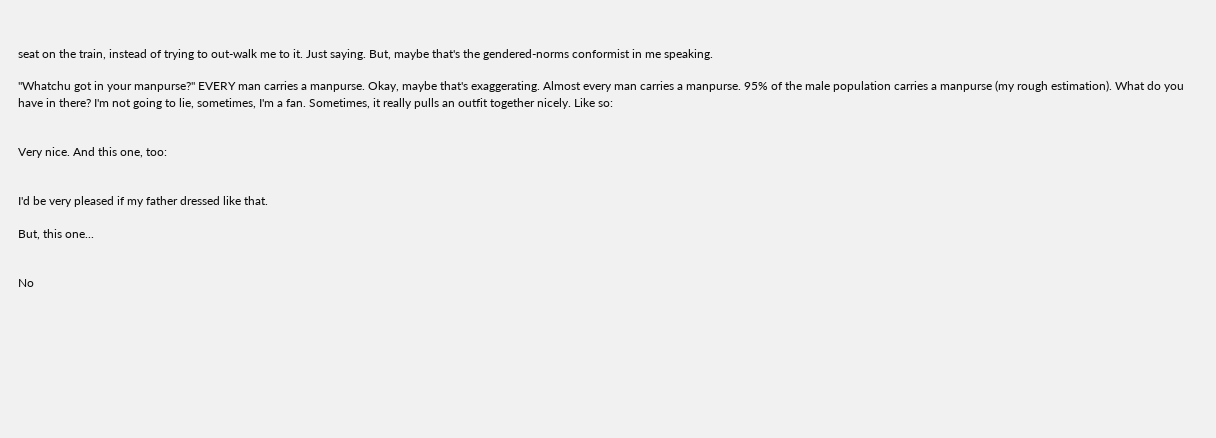seat on the train, instead of trying to out-walk me to it. Just saying. But, maybe that's the gendered-norms conformist in me speaking.

"Whatchu got in your manpurse?" EVERY man carries a manpurse. Okay, maybe that's exaggerating. Almost every man carries a manpurse. 95% of the male population carries a manpurse (my rough estimation). What do you have in there? I'm not going to lie, sometimes, I'm a fan. Sometimes, it really pulls an outfit together nicely. Like so:


Very nice. And this one, too:


I'd be very pleased if my father dressed like that.

But, this one...


No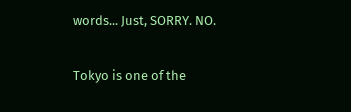words... Just, SORRY. NO.

Tokyo is one of the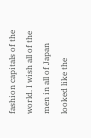fashion capitals of the world. I wish all of the men in all of Japan looked like the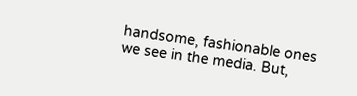handsome, fashionable ones we see in the media. But,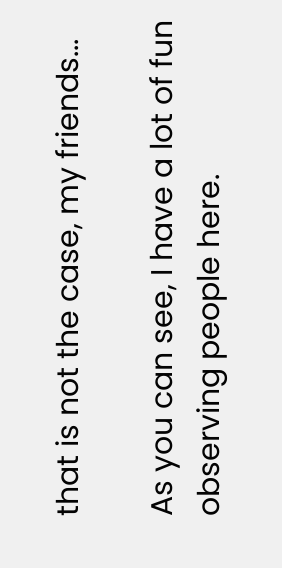that is not the case, my friends...

As you can see, I have a lot of fun observing people here.